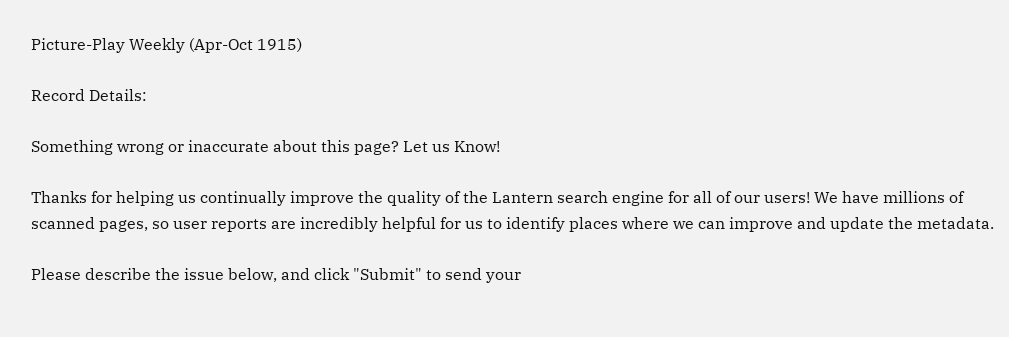Picture-Play Weekly (Apr-Oct 1915)

Record Details:

Something wrong or inaccurate about this page? Let us Know!

Thanks for helping us continually improve the quality of the Lantern search engine for all of our users! We have millions of scanned pages, so user reports are incredibly helpful for us to identify places where we can improve and update the metadata.

Please describe the issue below, and click "Submit" to send your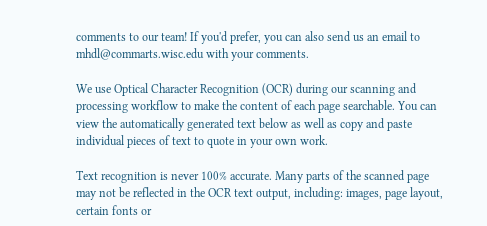comments to our team! If you'd prefer, you can also send us an email to mhdl@commarts.wisc.edu with your comments.

We use Optical Character Recognition (OCR) during our scanning and processing workflow to make the content of each page searchable. You can view the automatically generated text below as well as copy and paste individual pieces of text to quote in your own work.

Text recognition is never 100% accurate. Many parts of the scanned page may not be reflected in the OCR text output, including: images, page layout, certain fonts or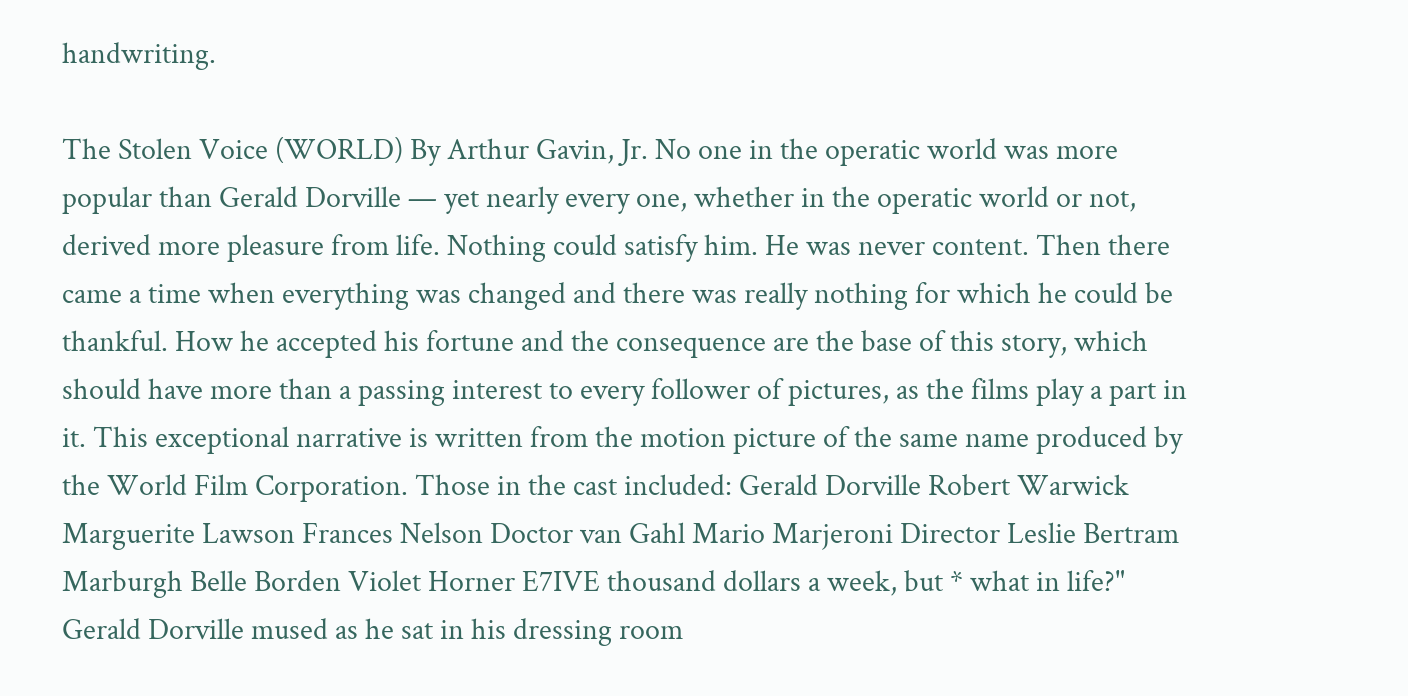handwriting.

The Stolen Voice (WORLD) By Arthur Gavin, Jr. No one in the operatic world was more popular than Gerald Dorville — yet nearly every one, whether in the operatic world or not, derived more pleasure from life. Nothing could satisfy him. He was never content. Then there came a time when everything was changed and there was really nothing for which he could be thankful. How he accepted his fortune and the consequence are the base of this story, which should have more than a passing interest to every follower of pictures, as the films play a part in it. This exceptional narrative is written from the motion picture of the same name produced by the World Film Corporation. Those in the cast included: Gerald Dorville Robert Warwick Marguerite Lawson Frances Nelson Doctor van Gahl Mario Marjeroni Director Leslie Bertram Marburgh Belle Borden Violet Horner E7IVE thousand dollars a week, but * what in life?" Gerald Dorville mused as he sat in his dressing room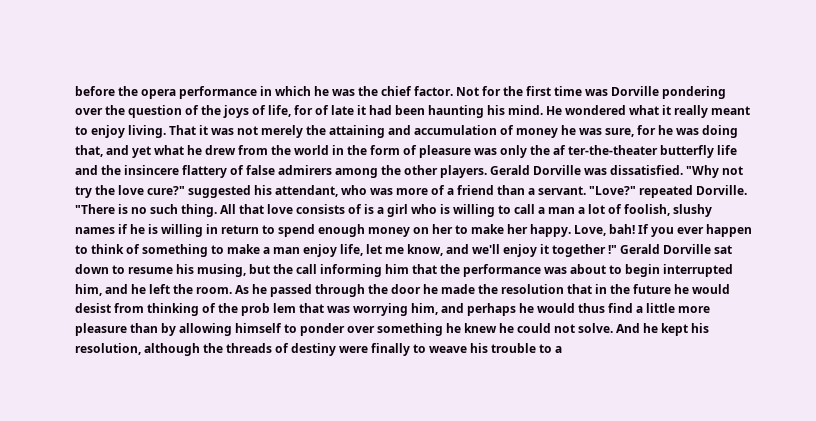before the opera performance in which he was the chief factor. Not for the first time was Dorville pondering over the question of the joys of life, for of late it had been haunting his mind. He wondered what it really meant to enjoy living. That it was not merely the attaining and accumulation of money he was sure, for he was doing that, and yet what he drew from the world in the form of pleasure was only the af ter-the-theater butterfly life and the insincere flattery of false admirers among the other players. Gerald Dorville was dissatisfied. "Why not try the love cure?" suggested his attendant, who was more of a friend than a servant. "Love?" repeated Dorville. "There is no such thing. All that love consists of is a girl who is willing to call a man a lot of foolish, slushy names if he is willing in return to spend enough money on her to make her happy. Love, bah! If you ever happen to think of something to make a man enjoy life, let me know, and we'll enjoy it together !" Gerald Dorville sat down to resume his musing, but the call informing him that the performance was about to begin interrupted him, and he left the room. As he passed through the door he made the resolution that in the future he would desist from thinking of the prob lem that was worrying him, and perhaps he would thus find a little more pleasure than by allowing himself to ponder over something he knew he could not solve. And he kept his resolution, although the threads of destiny were finally to weave his trouble to a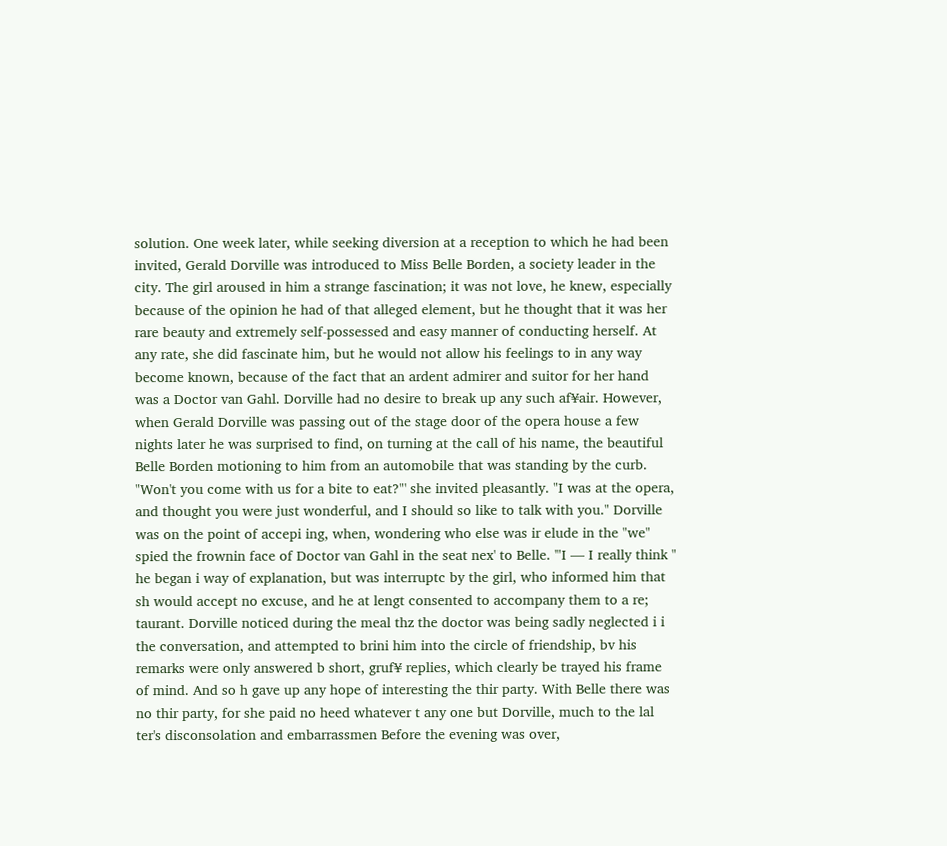solution. One week later, while seeking diversion at a reception to which he had been invited, Gerald Dorville was introduced to Miss Belle Borden, a society leader in the city. The girl aroused in him a strange fascination; it was not love, he knew, especially because of the opinion he had of that alleged element, but he thought that it was her rare beauty and extremely self-possessed and easy manner of conducting herself. At any rate, she did fascinate him, but he would not allow his feelings to in any way become known, because of the fact that an ardent admirer and suitor for her hand was a Doctor van Gahl. Dorville had no desire to break up any such af¥air. However, when Gerald Dorville was passing out of the stage door of the opera house a few nights later he was surprised to find, on turning at the call of his name, the beautiful Belle Borden motioning to him from an automobile that was standing by the curb. "Won't you come with us for a bite to eat?"' she invited pleasantly. "I was at the opera, and thought you were just wonderful, and I should so like to talk with you." Dorville was on the point of accepi ing, when, wondering who else was ir elude in the "we" spied the frownin face of Doctor van Gahl in the seat nex' to Belle. '"I — I really think " he began i way of explanation, but was interruptc by the girl, who informed him that sh would accept no excuse, and he at lengt consented to accompany them to a re; taurant. Dorville noticed during the meal thz the doctor was being sadly neglected i i the conversation, and attempted to brini him into the circle of friendship, bv his remarks were only answered b short, gruf¥ replies, which clearly be trayed his frame of mind. And so h gave up any hope of interesting the thir party. With Belle there was no thir party, for she paid no heed whatever t any one but Dorville, much to the lal ter's disconsolation and embarrassmen Before the evening was over,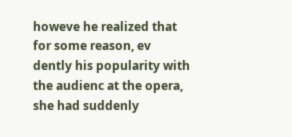howeve he realized that for some reason, ev dently his popularity with the audienc at the opera, she had suddenly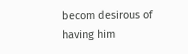becom desirous of having him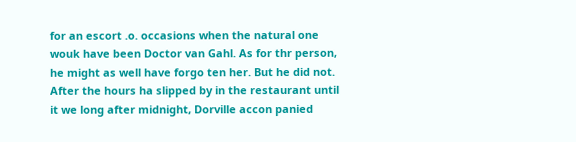for an escort .o. occasions when the natural one wouk have been Doctor van Gahl. As for thr person, he might as well have forgo ten her. But he did not. After the hours ha slipped by in the restaurant until it we long after midnight, Dorville accon panied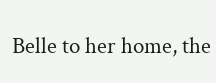Belle to her home, the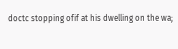doctc stopping ofif at his dwelling on the wa;